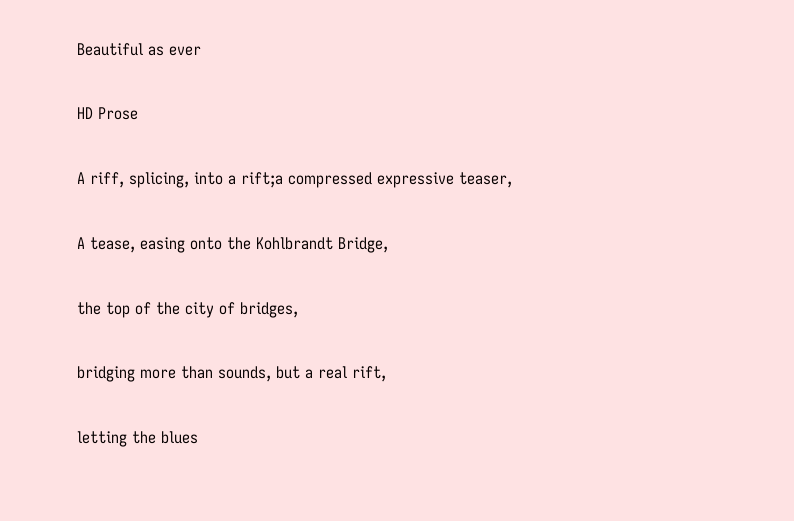Beautiful as ever

HD Prose

A riff, splicing, into a rift;a compressed expressive teaser,

A tease, easing onto the Kohlbrandt Bridge,

the top of the city of bridges,

bridging more than sounds, but a real rift,

letting the blues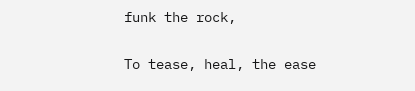funk the rock,

To tease, heal, the ease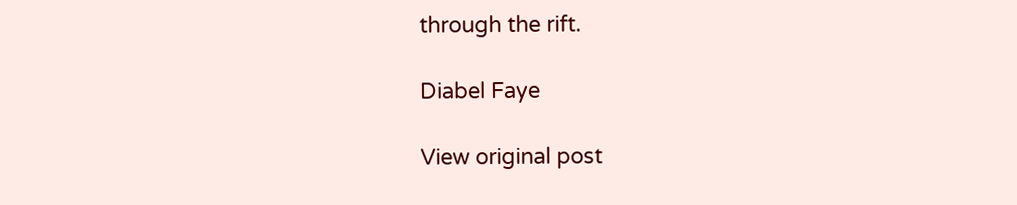through the rift.

Diabel Faye

View original post